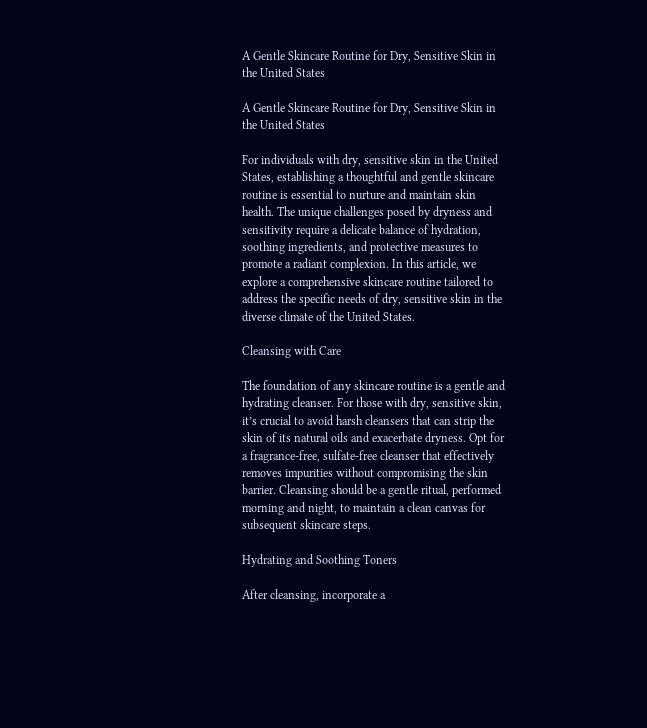A Gentle Skincare Routine for Dry, Sensitive Skin in the United States

A Gentle Skincare Routine for Dry, Sensitive Skin in the United States

For individuals with dry, sensitive skin in the United States, establishing a thoughtful and gentle skincare routine is essential to nurture and maintain skin health. The unique challenges posed by dryness and sensitivity require a delicate balance of hydration, soothing ingredients, and protective measures to promote a radiant complexion. In this article, we explore a comprehensive skincare routine tailored to address the specific needs of dry, sensitive skin in the diverse climate of the United States.

Cleansing with Care

The foundation of any skincare routine is a gentle and hydrating cleanser. For those with dry, sensitive skin, it’s crucial to avoid harsh cleansers that can strip the skin of its natural oils and exacerbate dryness. Opt for a fragrance-free, sulfate-free cleanser that effectively removes impurities without compromising the skin barrier. Cleansing should be a gentle ritual, performed morning and night, to maintain a clean canvas for subsequent skincare steps.

Hydrating and Soothing Toners

After cleansing, incorporate a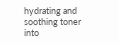hydrating and soothing toner into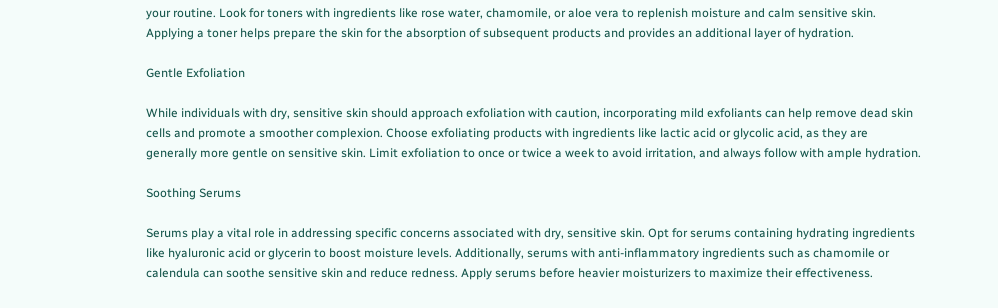your routine. Look for toners with ingredients like rose water, chamomile, or aloe vera to replenish moisture and calm sensitive skin. Applying a toner helps prepare the skin for the absorption of subsequent products and provides an additional layer of hydration.

Gentle Exfoliation

While individuals with dry, sensitive skin should approach exfoliation with caution, incorporating mild exfoliants can help remove dead skin cells and promote a smoother complexion. Choose exfoliating products with ingredients like lactic acid or glycolic acid, as they are generally more gentle on sensitive skin. Limit exfoliation to once or twice a week to avoid irritation, and always follow with ample hydration.

Soothing Serums

Serums play a vital role in addressing specific concerns associated with dry, sensitive skin. Opt for serums containing hydrating ingredients like hyaluronic acid or glycerin to boost moisture levels. Additionally, serums with anti-inflammatory ingredients such as chamomile or calendula can soothe sensitive skin and reduce redness. Apply serums before heavier moisturizers to maximize their effectiveness.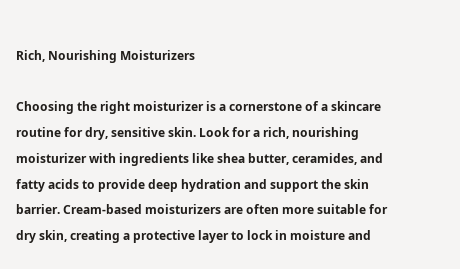Rich, Nourishing Moisturizers

Choosing the right moisturizer is a cornerstone of a skincare routine for dry, sensitive skin. Look for a rich, nourishing moisturizer with ingredients like shea butter, ceramides, and fatty acids to provide deep hydration and support the skin barrier. Cream-based moisturizers are often more suitable for dry skin, creating a protective layer to lock in moisture and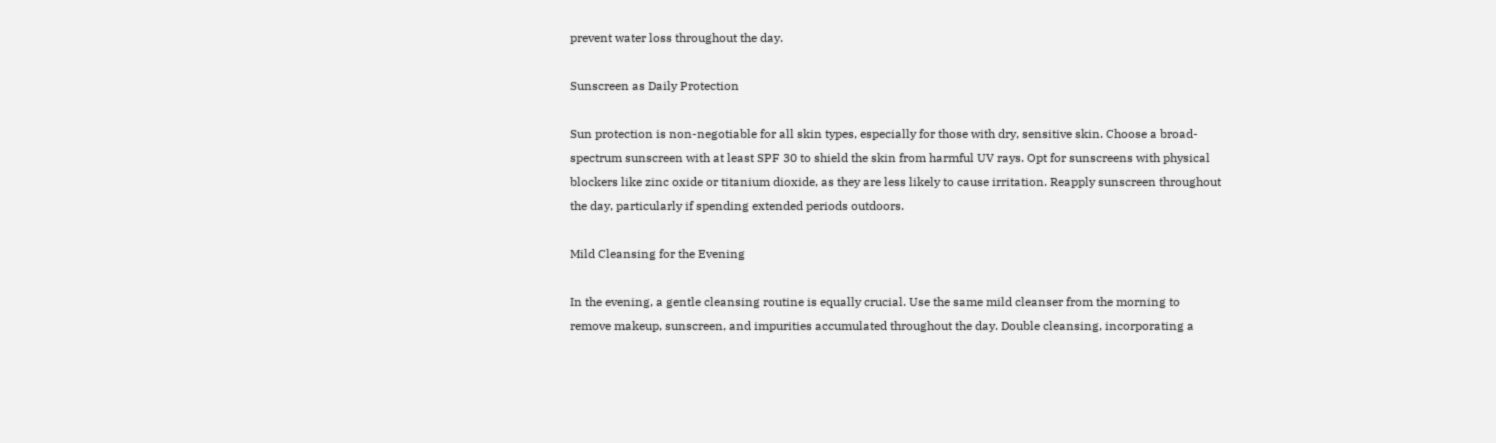prevent water loss throughout the day.

Sunscreen as Daily Protection

Sun protection is non-negotiable for all skin types, especially for those with dry, sensitive skin. Choose a broad-spectrum sunscreen with at least SPF 30 to shield the skin from harmful UV rays. Opt for sunscreens with physical blockers like zinc oxide or titanium dioxide, as they are less likely to cause irritation. Reapply sunscreen throughout the day, particularly if spending extended periods outdoors.

Mild Cleansing for the Evening

In the evening, a gentle cleansing routine is equally crucial. Use the same mild cleanser from the morning to remove makeup, sunscreen, and impurities accumulated throughout the day. Double cleansing, incorporating a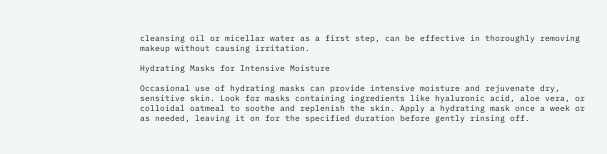cleansing oil or micellar water as a first step, can be effective in thoroughly removing makeup without causing irritation.

Hydrating Masks for Intensive Moisture

Occasional use of hydrating masks can provide intensive moisture and rejuvenate dry, sensitive skin. Look for masks containing ingredients like hyaluronic acid, aloe vera, or colloidal oatmeal to soothe and replenish the skin. Apply a hydrating mask once a week or as needed, leaving it on for the specified duration before gently rinsing off.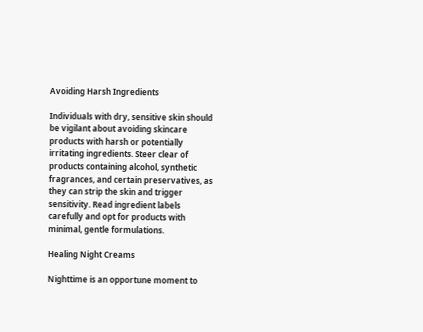Avoiding Harsh Ingredients

Individuals with dry, sensitive skin should be vigilant about avoiding skincare products with harsh or potentially irritating ingredients. Steer clear of products containing alcohol, synthetic fragrances, and certain preservatives, as they can strip the skin and trigger sensitivity. Read ingredient labels carefully and opt for products with minimal, gentle formulations.

Healing Night Creams

Nighttime is an opportune moment to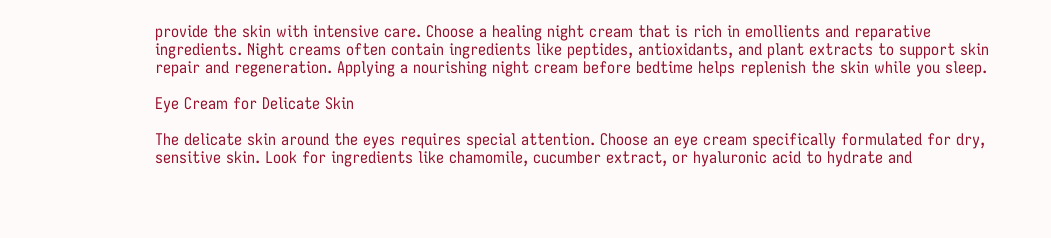provide the skin with intensive care. Choose a healing night cream that is rich in emollients and reparative ingredients. Night creams often contain ingredients like peptides, antioxidants, and plant extracts to support skin repair and regeneration. Applying a nourishing night cream before bedtime helps replenish the skin while you sleep.

Eye Cream for Delicate Skin

The delicate skin around the eyes requires special attention. Choose an eye cream specifically formulated for dry, sensitive skin. Look for ingredients like chamomile, cucumber extract, or hyaluronic acid to hydrate and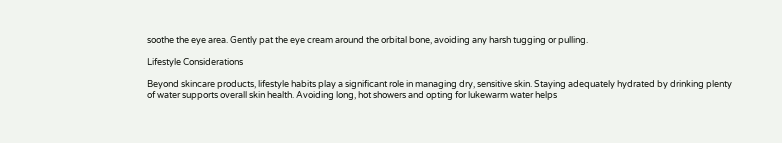soothe the eye area. Gently pat the eye cream around the orbital bone, avoiding any harsh tugging or pulling.

Lifestyle Considerations

Beyond skincare products, lifestyle habits play a significant role in managing dry, sensitive skin. Staying adequately hydrated by drinking plenty of water supports overall skin health. Avoiding long, hot showers and opting for lukewarm water helps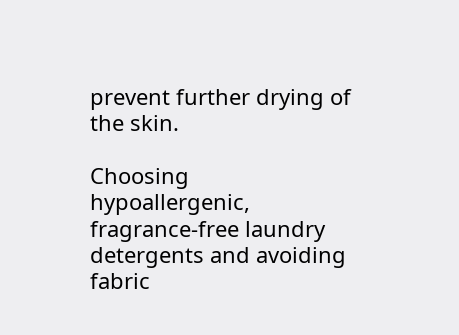prevent further drying of the skin.

Choosing hypoallergenic, fragrance-free laundry detergents and avoiding fabric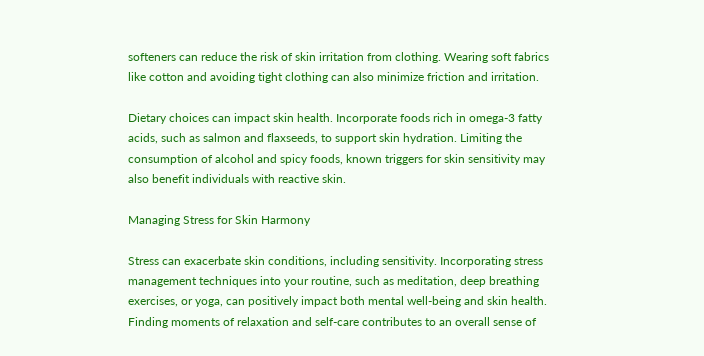softeners can reduce the risk of skin irritation from clothing. Wearing soft fabrics like cotton and avoiding tight clothing can also minimize friction and irritation.

Dietary choices can impact skin health. Incorporate foods rich in omega-3 fatty acids, such as salmon and flaxseeds, to support skin hydration. Limiting the consumption of alcohol and spicy foods, known triggers for skin sensitivity may also benefit individuals with reactive skin.

Managing Stress for Skin Harmony

Stress can exacerbate skin conditions, including sensitivity. Incorporating stress management techniques into your routine, such as meditation, deep breathing exercises, or yoga, can positively impact both mental well-being and skin health. Finding moments of relaxation and self-care contributes to an overall sense of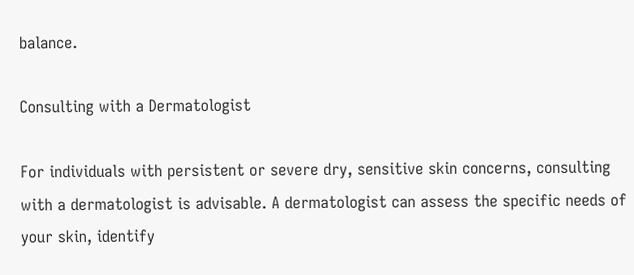balance.

Consulting with a Dermatologist

For individuals with persistent or severe dry, sensitive skin concerns, consulting with a dermatologist is advisable. A dermatologist can assess the specific needs of your skin, identify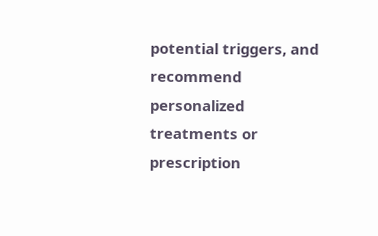potential triggers, and recommend personalized treatments or prescription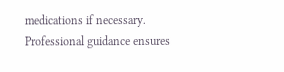medications if necessary. Professional guidance ensures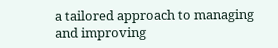a tailored approach to managing and improving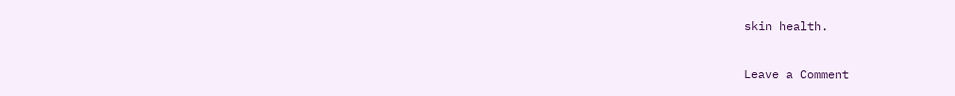skin health.

Leave a Comment